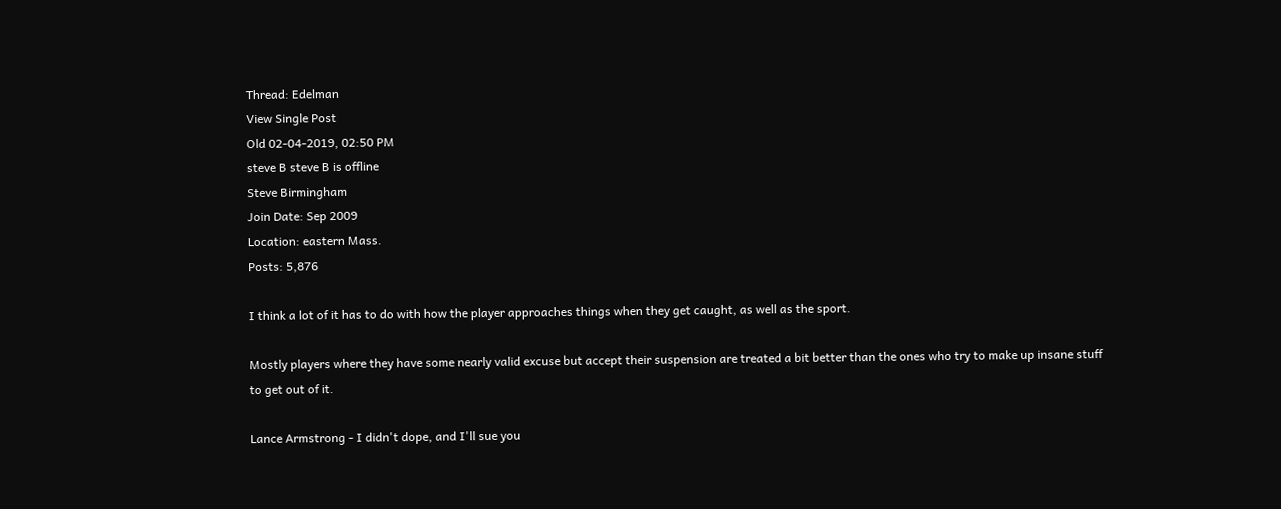Thread: Edelman
View Single Post
Old 02-04-2019, 02:50 PM
steve B steve B is offline
Steve Birmingham
Join Date: Sep 2009
Location: eastern Mass.
Posts: 5,876

I think a lot of it has to do with how the player approaches things when they get caught, as well as the sport.

Mostly players where they have some nearly valid excuse but accept their suspension are treated a bit better than the ones who try to make up insane stuff to get out of it.

Lance Armstrong - I didn't dope, and I'll sue you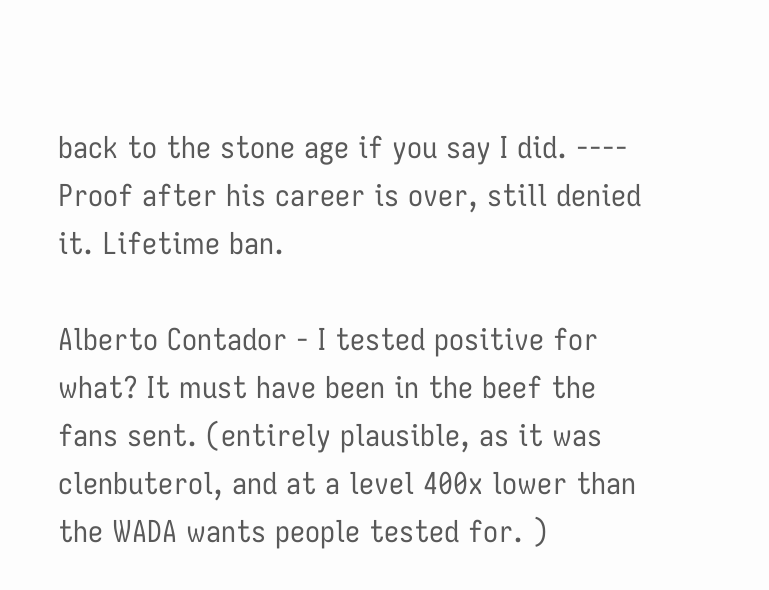back to the stone age if you say I did. ---- Proof after his career is over, still denied it. Lifetime ban.

Alberto Contador - I tested positive for what? It must have been in the beef the fans sent. (entirely plausible, as it was clenbuterol, and at a level 400x lower than the WADA wants people tested for. )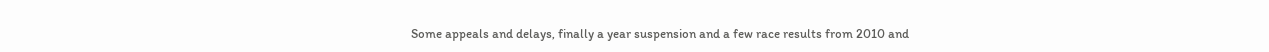Some appeals and delays, finally a year suspension and a few race results from 2010 and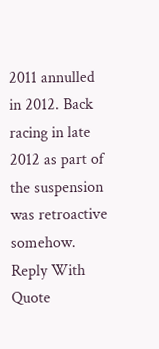2011 annulled in 2012. Back racing in late 2012 as part of the suspension was retroactive somehow.
Reply With Quote